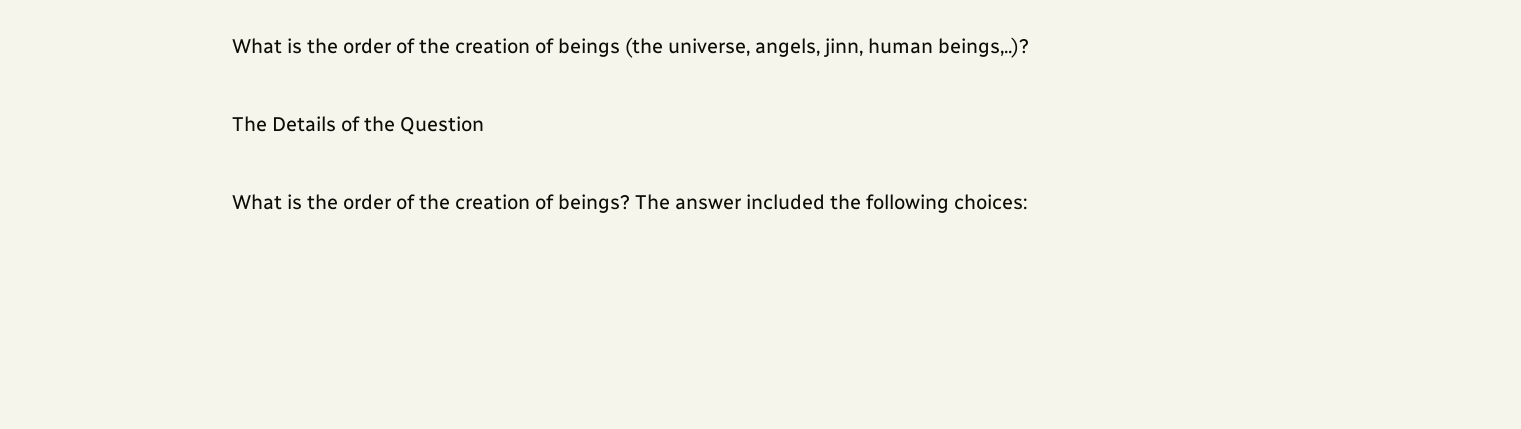What is the order of the creation of beings (the universe, angels, jinn, human beings,..)?

The Details of the Question

What is the order of the creation of beings? The answer included the following choices: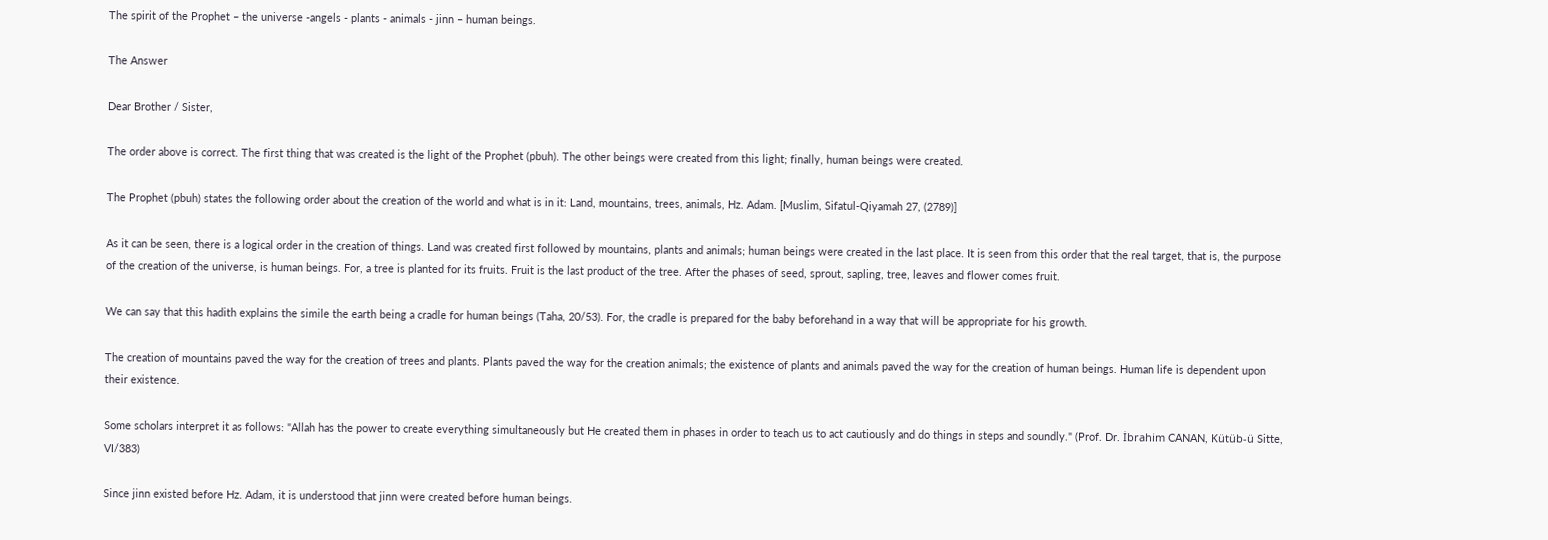The spirit of the Prophet – the universe -angels - plants - animals - jinn – human beings.

The Answer

Dear Brother / Sister,

The order above is correct. The first thing that was created is the light of the Prophet (pbuh). The other beings were created from this light; finally, human beings were created.

The Prophet (pbuh) states the following order about the creation of the world and what is in it: Land, mountains, trees, animals, Hz. Adam. [Muslim, Sifatul-Qiyamah 27, (2789)]

As it can be seen, there is a logical order in the creation of things. Land was created first followed by mountains, plants and animals; human beings were created in the last place. It is seen from this order that the real target, that is, the purpose of the creation of the universe, is human beings. For, a tree is planted for its fruits. Fruit is the last product of the tree. After the phases of seed, sprout, sapling, tree, leaves and flower comes fruit.

We can say that this hadith explains the simile the earth being a cradle for human beings (Taha, 20/53). For, the cradle is prepared for the baby beforehand in a way that will be appropriate for his growth.

The creation of mountains paved the way for the creation of trees and plants. Plants paved the way for the creation animals; the existence of plants and animals paved the way for the creation of human beings. Human life is dependent upon their existence.

Some scholars interpret it as follows: "Allah has the power to create everything simultaneously but He created them in phases in order to teach us to act cautiously and do things in steps and soundly." (Prof. Dr. İbrahim CANAN, Kütüb-ü Sitte, VI/383)

Since jinn existed before Hz. Adam, it is understood that jinn were created before human beings.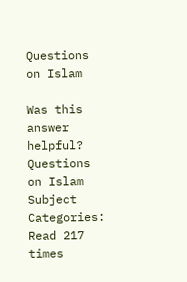Questions on Islam

Was this answer helpful?
Questions on Islam
Subject Categories:
Read 217 times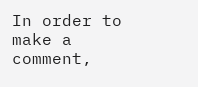In order to make a comment,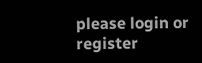please login or register